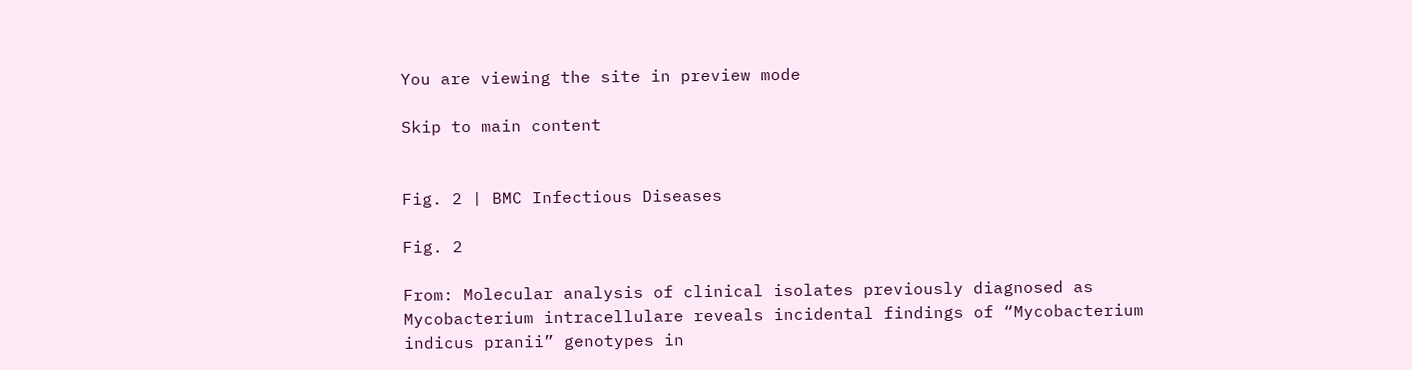You are viewing the site in preview mode

Skip to main content


Fig. 2 | BMC Infectious Diseases

Fig. 2

From: Molecular analysis of clinical isolates previously diagnosed as Mycobacterium intracellulare reveals incidental findings of “Mycobacterium indicus pranii” genotypes in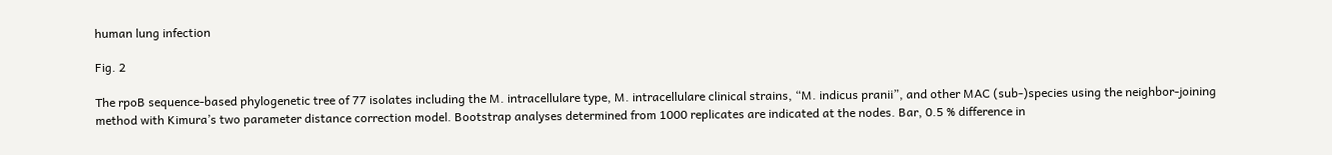human lung infection

Fig. 2

The rpoB sequence-based phylogenetic tree of 77 isolates including the M. intracellulare type, M. intracellulare clinical strains, “M. indicus pranii”, and other MAC (sub-)species using the neighbor-joining method with Kimura’s two parameter distance correction model. Bootstrap analyses determined from 1000 replicates are indicated at the nodes. Bar, 0.5 % difference in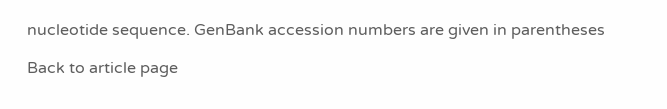nucleotide sequence. GenBank accession numbers are given in parentheses

Back to article page